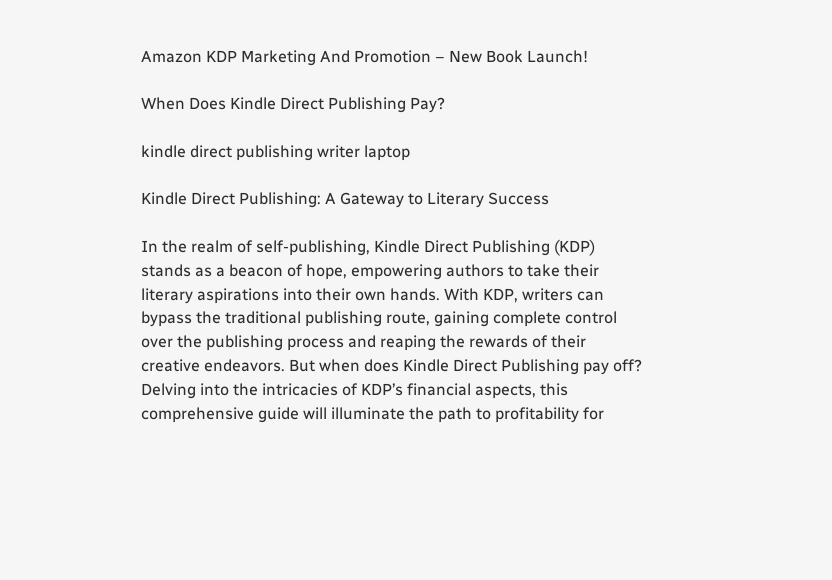Amazon KDP Marketing And Promotion – New Book Launch!

When Does Kindle Direct Publishing Pay?

kindle direct publishing writer laptop

Kindle Direct Publishing: A Gateway to Literary Success

In the realm of self-publishing, Kindle Direct Publishing (KDP) stands as a beacon of hope, empowering authors to take their literary aspirations into their own hands. With KDP, writers can bypass the traditional publishing route, gaining complete control over the publishing process and reaping the rewards of their creative endeavors. But when does Kindle Direct Publishing pay off? Delving into the intricacies of KDP’s financial aspects, this comprehensive guide will illuminate the path to profitability for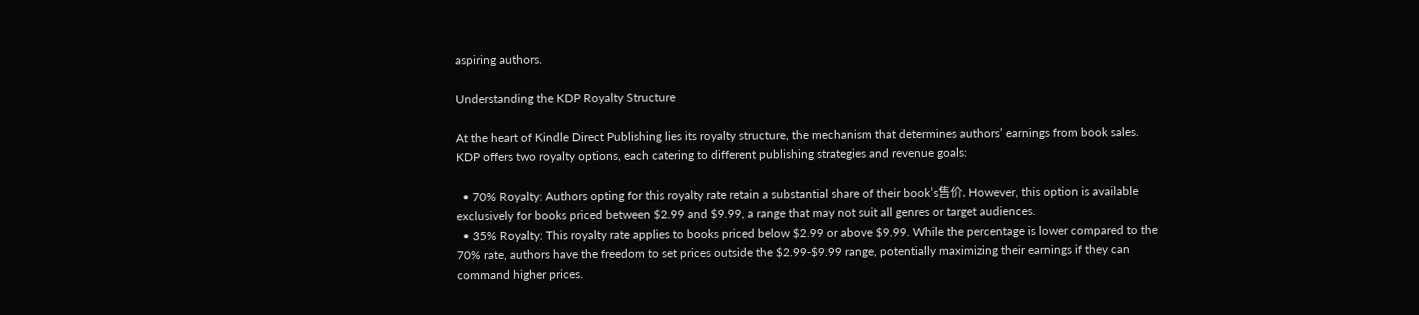aspiring authors.

Understanding the KDP Royalty Structure

At the heart of Kindle Direct Publishing lies its royalty structure, the mechanism that determines authors’ earnings from book sales. KDP offers two royalty options, each catering to different publishing strategies and revenue goals:

  • 70% Royalty: Authors opting for this royalty rate retain a substantial share of their book’s售价. However, this option is available exclusively for books priced between $2.99 and $9.99, a range that may not suit all genres or target audiences.
  • 35% Royalty: This royalty rate applies to books priced below $2.99 or above $9.99. While the percentage is lower compared to the 70% rate, authors have the freedom to set prices outside the $2.99-$9.99 range, potentially maximizing their earnings if they can command higher prices.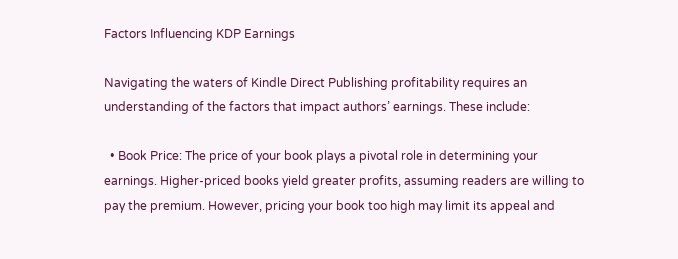Factors Influencing KDP Earnings

Navigating the waters of Kindle Direct Publishing profitability requires an understanding of the factors that impact authors’ earnings. These include:

  • Book Price: The price of your book plays a pivotal role in determining your earnings. Higher-priced books yield greater profits, assuming readers are willing to pay the premium. However, pricing your book too high may limit its appeal and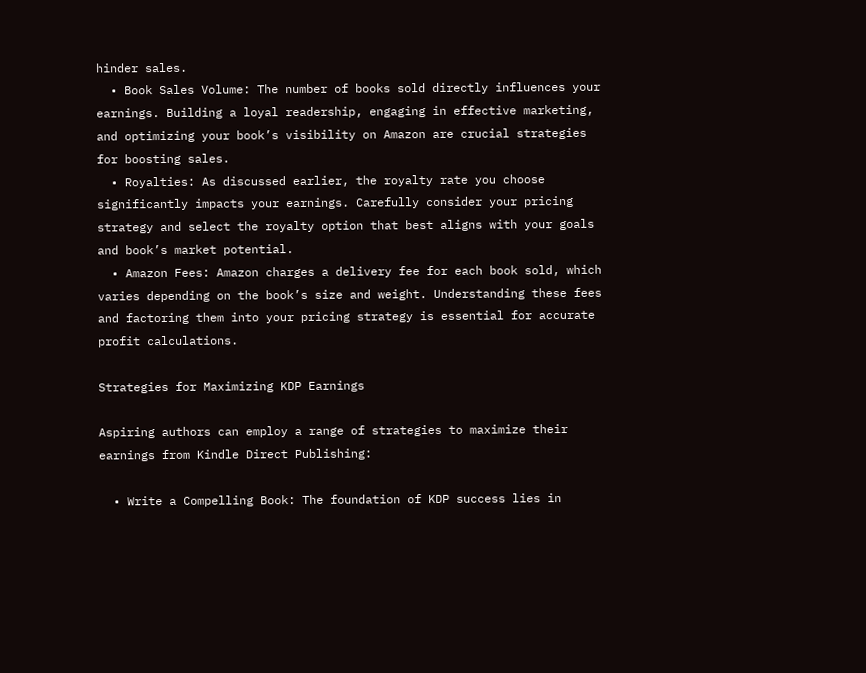hinder sales.
  • Book Sales Volume: The number of books sold directly influences your earnings. Building a loyal readership, engaging in effective marketing, and optimizing your book’s visibility on Amazon are crucial strategies for boosting sales.
  • Royalties: As discussed earlier, the royalty rate you choose significantly impacts your earnings. Carefully consider your pricing strategy and select the royalty option that best aligns with your goals and book’s market potential.
  • Amazon Fees: Amazon charges a delivery fee for each book sold, which varies depending on the book’s size and weight. Understanding these fees and factoring them into your pricing strategy is essential for accurate profit calculations.

Strategies for Maximizing KDP Earnings

Aspiring authors can employ a range of strategies to maximize their earnings from Kindle Direct Publishing:

  • Write a Compelling Book: The foundation of KDP success lies in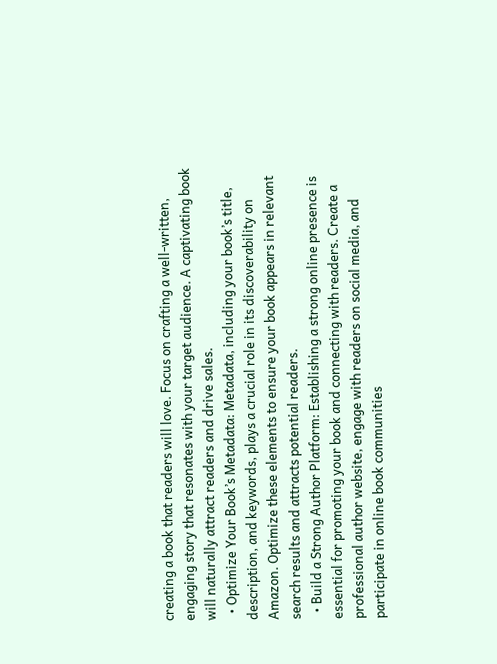creating a book that readers will love. Focus on crafting a well-written, engaging story that resonates with your target audience. A captivating book will naturally attract readers and drive sales.
  • Optimize Your Book’s Metadata: Metadata, including your book’s title, description, and keywords, plays a crucial role in its discoverability on Amazon. Optimize these elements to ensure your book appears in relevant search results and attracts potential readers.
  • Build a Strong Author Platform: Establishing a strong online presence is essential for promoting your book and connecting with readers. Create a professional author website, engage with readers on social media, and participate in online book communities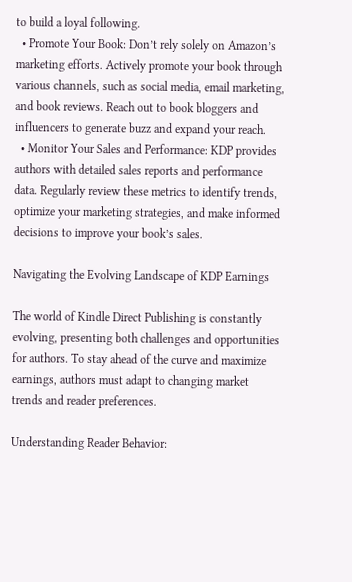to build a loyal following.
  • Promote Your Book: Don’t rely solely on Amazon’s marketing efforts. Actively promote your book through various channels, such as social media, email marketing, and book reviews. Reach out to book bloggers and influencers to generate buzz and expand your reach.
  • Monitor Your Sales and Performance: KDP provides authors with detailed sales reports and performance data. Regularly review these metrics to identify trends, optimize your marketing strategies, and make informed decisions to improve your book’s sales.

Navigating the Evolving Landscape of KDP Earnings

The world of Kindle Direct Publishing is constantly evolving, presenting both challenges and opportunities for authors. To stay ahead of the curve and maximize earnings, authors must adapt to changing market trends and reader preferences.

Understanding Reader Behavior: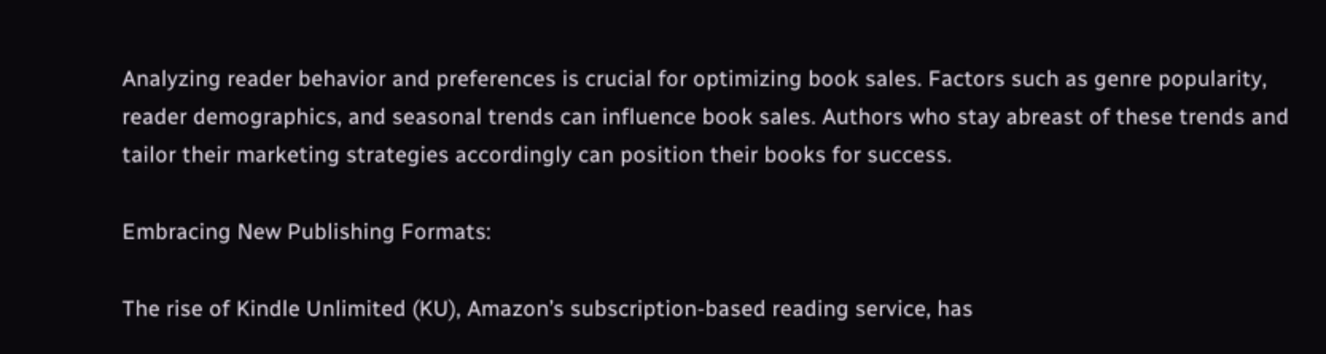Analyzing reader behavior and preferences is crucial for optimizing book sales. Factors such as genre popularity, reader demographics, and seasonal trends can influence book sales. Authors who stay abreast of these trends and tailor their marketing strategies accordingly can position their books for success.

Embracing New Publishing Formats:

The rise of Kindle Unlimited (KU), Amazon’s subscription-based reading service, has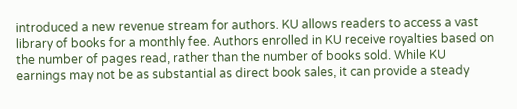introduced a new revenue stream for authors. KU allows readers to access a vast library of books for a monthly fee. Authors enrolled in KU receive royalties based on the number of pages read, rather than the number of books sold. While KU earnings may not be as substantial as direct book sales, it can provide a steady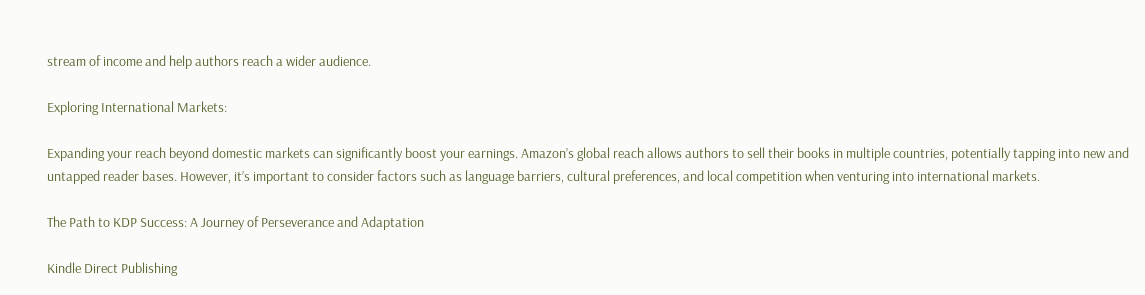stream of income and help authors reach a wider audience.

Exploring International Markets:

Expanding your reach beyond domestic markets can significantly boost your earnings. Amazon’s global reach allows authors to sell their books in multiple countries, potentially tapping into new and untapped reader bases. However, it’s important to consider factors such as language barriers, cultural preferences, and local competition when venturing into international markets.

The Path to KDP Success: A Journey of Perseverance and Adaptation

Kindle Direct Publishing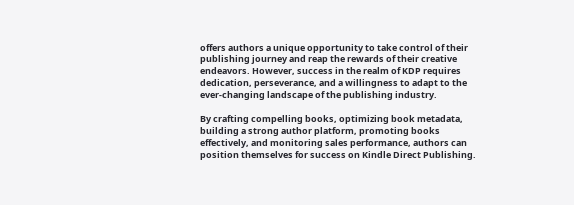offers authors a unique opportunity to take control of their publishing journey and reap the rewards of their creative endeavors. However, success in the realm of KDP requires dedication, perseverance, and a willingness to adapt to the ever-changing landscape of the publishing industry.

By crafting compelling books, optimizing book metadata, building a strong author platform, promoting books effectively, and monitoring sales performance, authors can position themselves for success on Kindle Direct Publishing.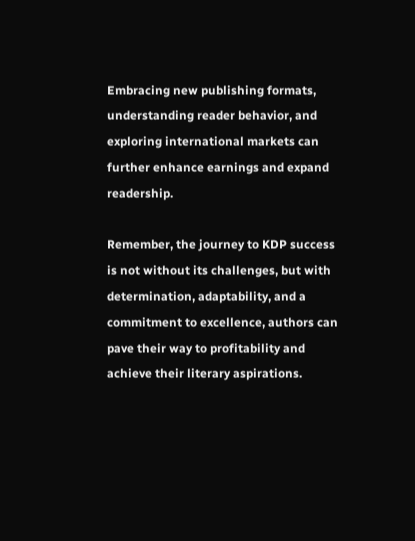Embracing new publishing formats, understanding reader behavior, and exploring international markets can further enhance earnings and expand readership.

Remember, the journey to KDP success is not without its challenges, but with determination, adaptability, and a commitment to excellence, authors can pave their way to profitability and achieve their literary aspirations.